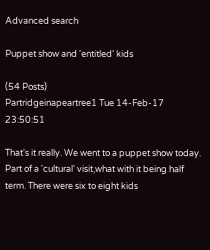Advanced search

Puppet show and 'entitled' kids

(54 Posts)
Partridgeinapeartree1 Tue 14-Feb-17 23:50:51

That's it really. We went to a puppet show today. Part of a 'cultural' visit,what with it being half term. There were six to eight kids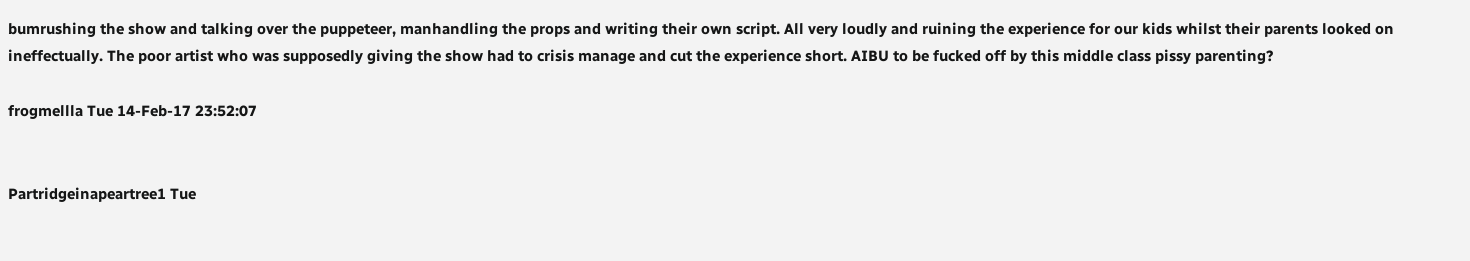bumrushing the show and talking over the puppeteer, manhandling the props and writing their own script. All very loudly and ruining the experience for our kids whilst their parents looked on ineffectually. The poor artist who was supposedly giving the show had to crisis manage and cut the experience short. AIBU to be fucked off by this middle class pissy parenting?

frogmellla Tue 14-Feb-17 23:52:07


Partridgeinapeartree1 Tue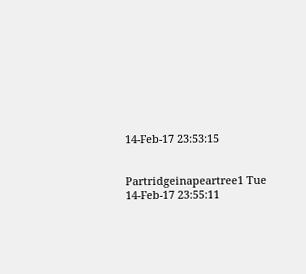14-Feb-17 23:53:15


Partridgeinapeartree1 Tue 14-Feb-17 23:55:11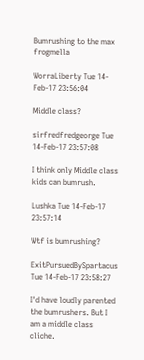Bumrushing to the max frogmella

WorraLiberty Tue 14-Feb-17 23:56:04

Middle class?

sirfredfredgeorge Tue 14-Feb-17 23:57:08

I think only Middle class kids can bumrush.

Lushka Tue 14-Feb-17 23:57:14

Wtf is bumrushing?

ExitPursuedBySpartacus Tue 14-Feb-17 23:58:27

I'd have loudly parented the bumrushers. But I am a middle class cliche.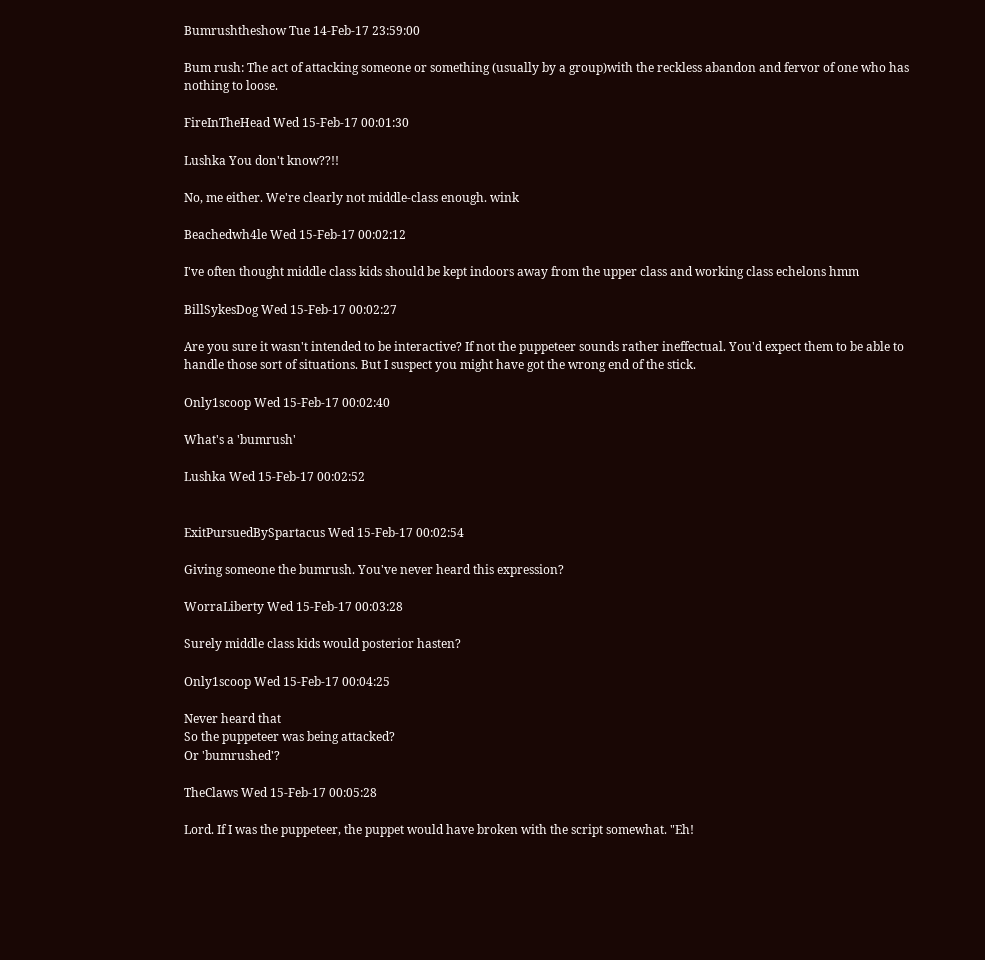Bumrushtheshow Tue 14-Feb-17 23:59:00

Bum rush: The act of attacking someone or something (usually by a group)with the reckless abandon and fervor of one who has nothing to loose.

FireInTheHead Wed 15-Feb-17 00:01:30

Lushka You don't know??!!

No, me either. We're clearly not middle-class enough. wink

Beachedwh4le Wed 15-Feb-17 00:02:12

I've often thought middle class kids should be kept indoors away from the upper class and working class echelons hmm

BillSykesDog Wed 15-Feb-17 00:02:27

Are you sure it wasn't intended to be interactive? If not the puppeteer sounds rather ineffectual. You'd expect them to be able to handle those sort of situations. But I suspect you might have got the wrong end of the stick.

Only1scoop Wed 15-Feb-17 00:02:40

What's a 'bumrush'

Lushka Wed 15-Feb-17 00:02:52


ExitPursuedBySpartacus Wed 15-Feb-17 00:02:54

Giving someone the bumrush. You've never heard this expression?

WorraLiberty Wed 15-Feb-17 00:03:28

Surely middle class kids would posterior hasten?

Only1scoop Wed 15-Feb-17 00:04:25

Never heard that
So the puppeteer was being attacked?
Or 'bumrushed'?

TheClaws Wed 15-Feb-17 00:05:28

Lord. If I was the puppeteer, the puppet would have broken with the script somewhat. "Eh!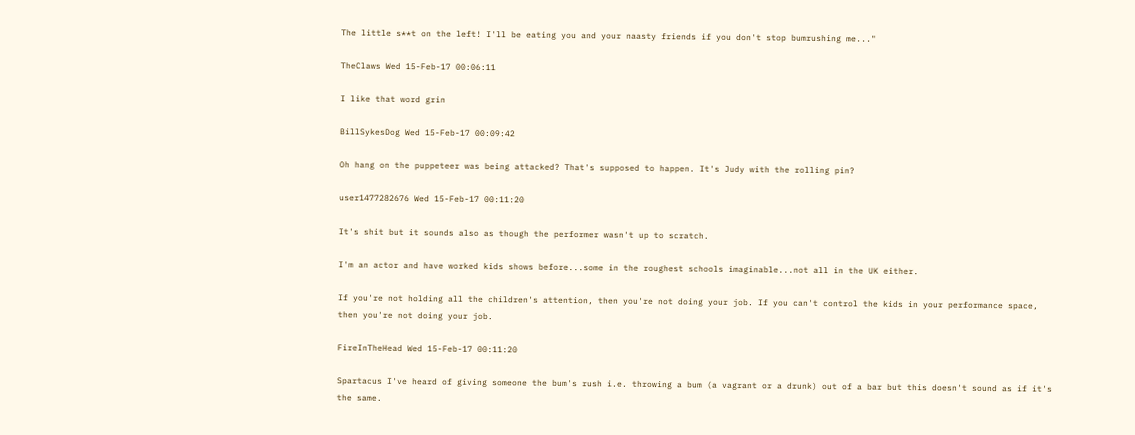The little s**t on the left! I'll be eating you and your naasty friends if you don't stop bumrushing me..."

TheClaws Wed 15-Feb-17 00:06:11

I like that word grin

BillSykesDog Wed 15-Feb-17 00:09:42

Oh hang on the puppeteer was being attacked? That's supposed to happen. It's Judy with the rolling pin?

user1477282676 Wed 15-Feb-17 00:11:20

It's shit but it sounds also as though the performer wasn't up to scratch.

I'm an actor and have worked kids shows before...some in the roughest schools imaginable...not all in the UK either.

If you're not holding all the children's attention, then you're not doing your job. If you can't control the kids in your performance space, then you're not doing your job.

FireInTheHead Wed 15-Feb-17 00:11:20

Spartacus I've heard of giving someone the bum's rush i.e. throwing a bum (a vagrant or a drunk) out of a bar but this doesn't sound as if it's the same.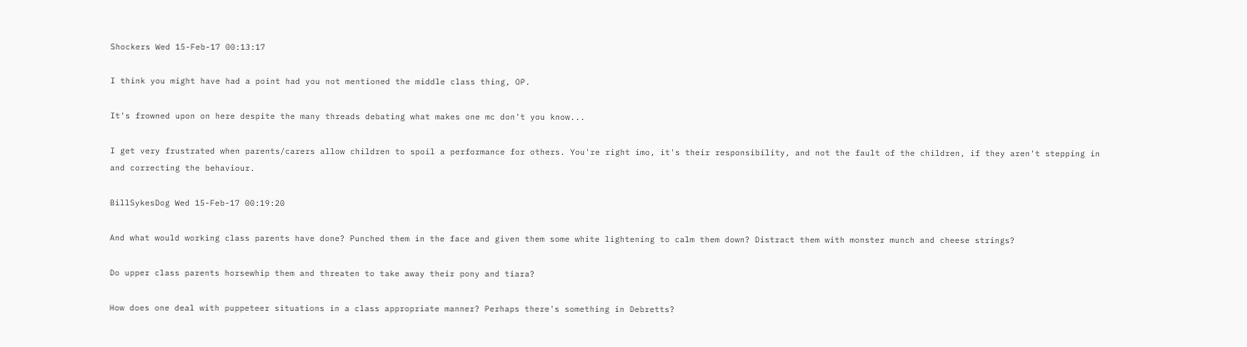Shockers Wed 15-Feb-17 00:13:17

I think you might have had a point had you not mentioned the middle class thing, OP.

It's frowned upon on here despite the many threads debating what makes one mc don't you know...

I get very frustrated when parents/carers allow children to spoil a performance for others. You're right imo, it's their responsibility, and not the fault of the children, if they aren't stepping in and correcting the behaviour.

BillSykesDog Wed 15-Feb-17 00:19:20

And what would working class parents have done? Punched them in the face and given them some white lightening to calm them down? Distract them with monster munch and cheese strings?

Do upper class parents horsewhip them and threaten to take away their pony and tiara?

How does one deal with puppeteer situations in a class appropriate manner? Perhaps there's something in Debretts?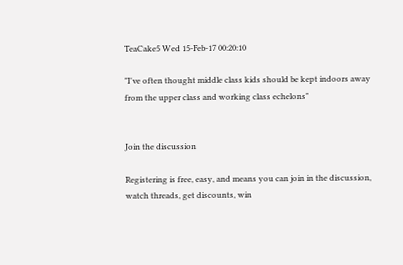TeaCake5 Wed 15-Feb-17 00:20:10

"I've often thought middle class kids should be kept indoors away from the upper class and working class echelons"


Join the discussion

Registering is free, easy, and means you can join in the discussion, watch threads, get discounts, win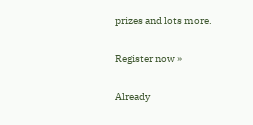prizes and lots more.

Register now »

Already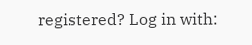registered? Log in with: